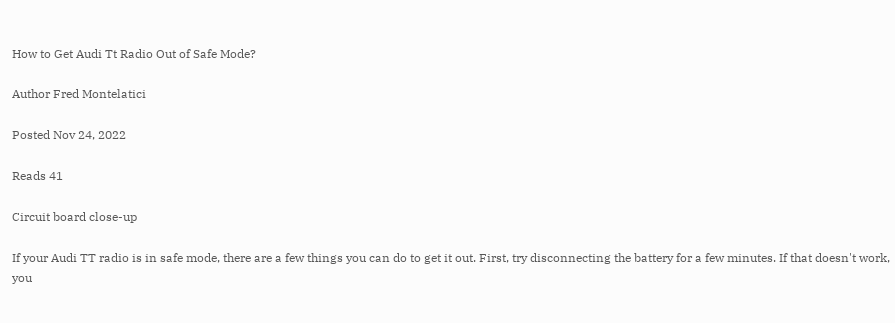How to Get Audi Tt Radio Out of Safe Mode?

Author Fred Montelatici

Posted Nov 24, 2022

Reads 41

Circuit board close-up

If your Audi TT radio is in safe mode, there are a few things you can do to get it out. First, try disconnecting the battery for a few minutes. If that doesn't work, you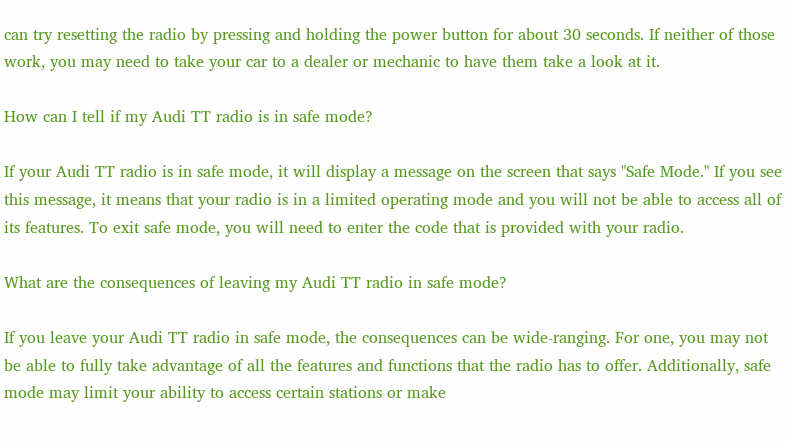can try resetting the radio by pressing and holding the power button for about 30 seconds. If neither of those work, you may need to take your car to a dealer or mechanic to have them take a look at it.

How can I tell if my Audi TT radio is in safe mode?

If your Audi TT radio is in safe mode, it will display a message on the screen that says "Safe Mode." If you see this message, it means that your radio is in a limited operating mode and you will not be able to access all of its features. To exit safe mode, you will need to enter the code that is provided with your radio.

What are the consequences of leaving my Audi TT radio in safe mode?

If you leave your Audi TT radio in safe mode, the consequences can be wide-ranging. For one, you may not be able to fully take advantage of all the features and functions that the radio has to offer. Additionally, safe mode may limit your ability to access certain stations or make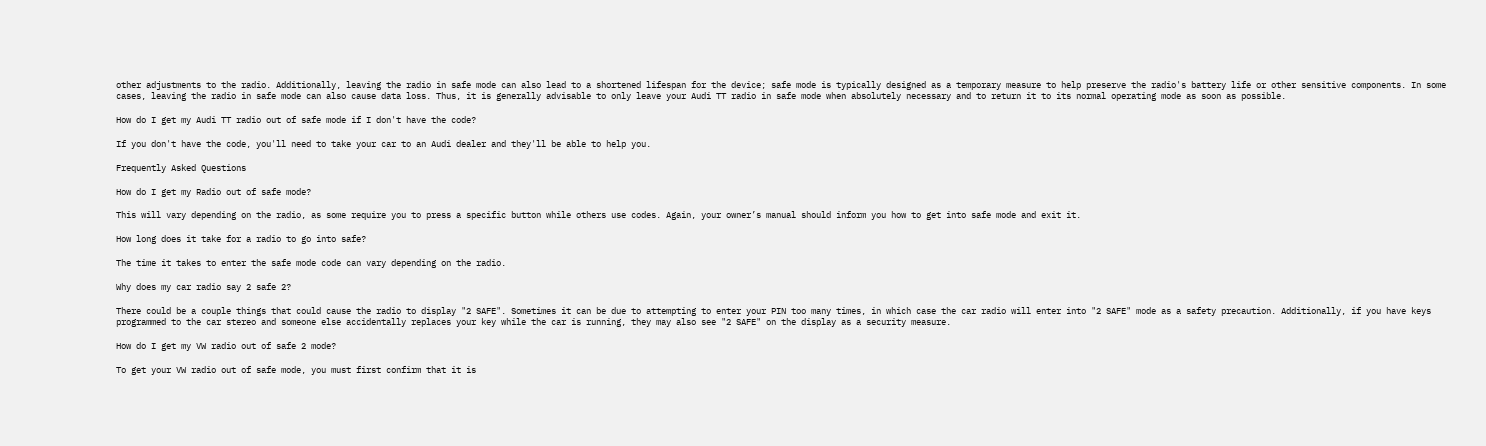other adjustments to the radio. Additionally, leaving the radio in safe mode can also lead to a shortened lifespan for the device; safe mode is typically designed as a temporary measure to help preserve the radio's battery life or other sensitive components. In some cases, leaving the radio in safe mode can also cause data loss. Thus, it is generally advisable to only leave your Audi TT radio in safe mode when absolutely necessary and to return it to its normal operating mode as soon as possible.

How do I get my Audi TT radio out of safe mode if I don't have the code?

If you don't have the code, you'll need to take your car to an Audi dealer and they'll be able to help you.

Frequently Asked Questions

How do I get my Radio out of safe mode?

This will vary depending on the radio, as some require you to press a specific button while others use codes. Again, your owner’s manual should inform you how to get into safe mode and exit it.

How long does it take for a radio to go into safe?

The time it takes to enter the safe mode code can vary depending on the radio.

Why does my car radio say 2 safe 2?

There could be a couple things that could cause the radio to display "2 SAFE". Sometimes it can be due to attempting to enter your PIN too many times, in which case the car radio will enter into "2 SAFE" mode as a safety precaution. Additionally, if you have keys programmed to the car stereo and someone else accidentally replaces your key while the car is running, they may also see "2 SAFE" on the display as a security measure.

How do I get my VW radio out of safe 2 mode?

To get your VW radio out of safe mode, you must first confirm that it is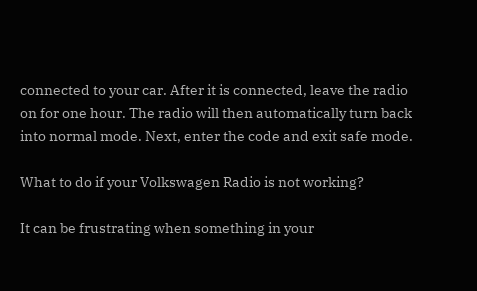connected to your car. After it is connected, leave the radio on for one hour. The radio will then automatically turn back into normal mode. Next, enter the code and exit safe mode.

What to do if your Volkswagen Radio is not working?

It can be frustrating when something in your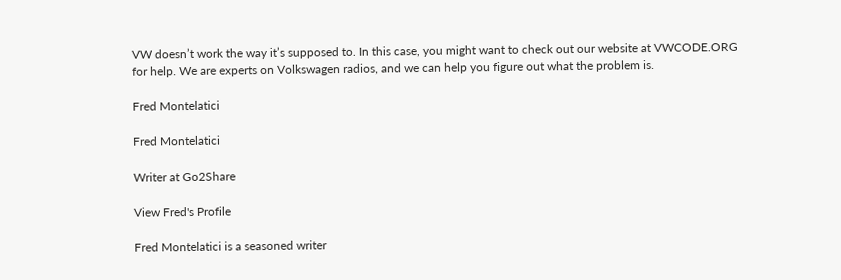VW doesn’t work the way it’s supposed to. In this case, you might want to check out our website at VWCODE.ORG for help. We are experts on Volkswagen radios, and we can help you figure out what the problem is.

Fred Montelatici

Fred Montelatici

Writer at Go2Share

View Fred's Profile

Fred Montelatici is a seasoned writer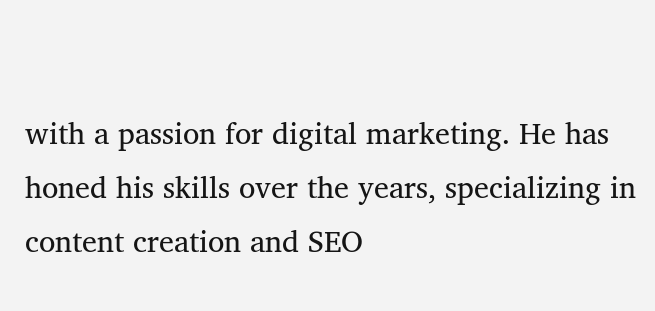with a passion for digital marketing. He has honed his skills over the years, specializing in content creation and SEO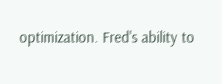optimization. Fred's ability to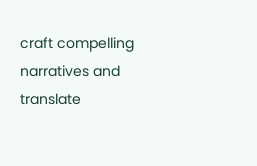craft compelling narratives and translate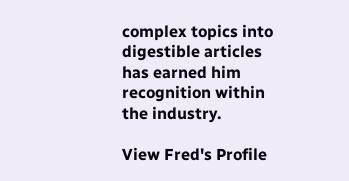complex topics into digestible articles has earned him recognition within the industry.

View Fred's Profile